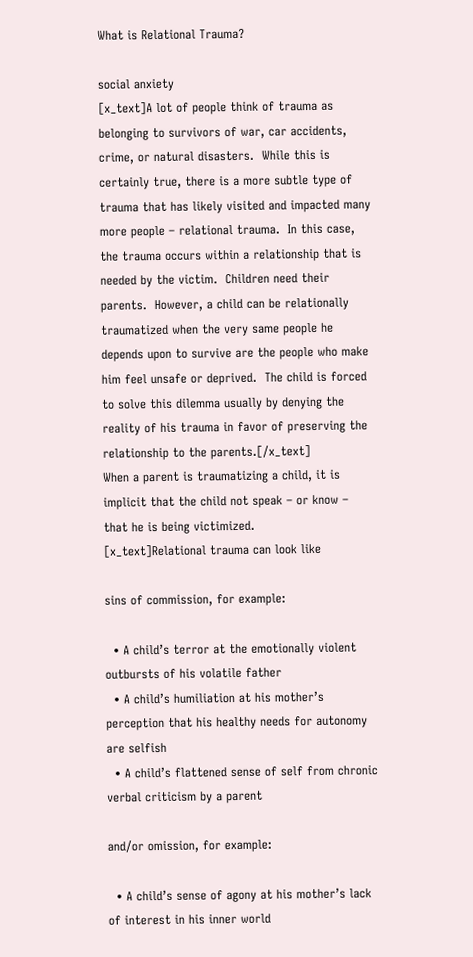What is Relational Trauma?

social anxiety
[x_text]A lot of people think of trauma as belonging to survivors of war, car accidents, crime, or natural disasters.  While this is certainly true, there is a more subtle type of trauma that has likely visited and impacted many more people – relational trauma.  In this case, the trauma occurs within a relationship that is needed by the victim.  Children need their parents.  However, a child can be relationally traumatized when the very same people he depends upon to survive are the people who make him feel unsafe or deprived.  The child is forced to solve this dilemma usually by denying the reality of his trauma in favor of preserving the relationship to the parents.[/x_text]
When a parent is traumatizing a child, it is implicit that the child not speak – or know – that he is being victimized.
[x_text]Relational trauma can look like

sins of commission, for example:

  • A child’s terror at the emotionally violent outbursts of his volatile father
  • A child’s humiliation at his mother’s perception that his healthy needs for autonomy are selfish
  • A child’s flattened sense of self from chronic verbal criticism by a parent

and/or omission, for example:

  • A child’s sense of agony at his mother’s lack of interest in his inner world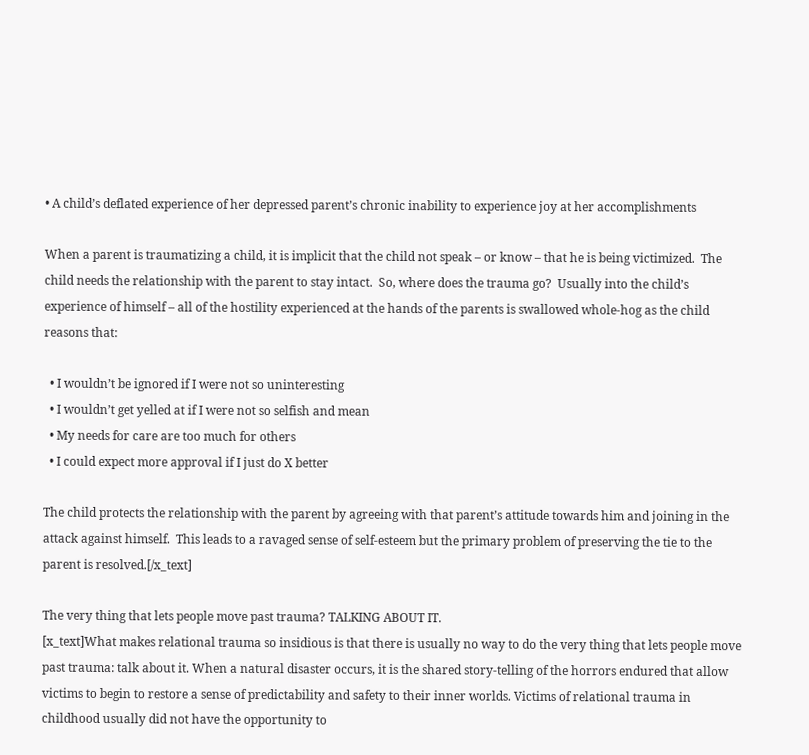• A child’s deflated experience of her depressed parent’s chronic inability to experience joy at her accomplishments

When a parent is traumatizing a child, it is implicit that the child not speak – or know – that he is being victimized.  The child needs the relationship with the parent to stay intact.  So, where does the trauma go?  Usually into the child’s experience of himself – all of the hostility experienced at the hands of the parents is swallowed whole-hog as the child reasons that:

  • I wouldn’t be ignored if I were not so uninteresting
  • I wouldn’t get yelled at if I were not so selfish and mean
  • My needs for care are too much for others
  • I could expect more approval if I just do X better

The child protects the relationship with the parent by agreeing with that parent’s attitude towards him and joining in the attack against himself.  This leads to a ravaged sense of self-esteem but the primary problem of preserving the tie to the parent is resolved.[/x_text]

The very thing that lets people move past trauma? TALKING ABOUT IT.
[x_text]What makes relational trauma so insidious is that there is usually no way to do the very thing that lets people move past trauma: talk about it. When a natural disaster occurs, it is the shared story-telling of the horrors endured that allow victims to begin to restore a sense of predictability and safety to their inner worlds. Victims of relational trauma in childhood usually did not have the opportunity to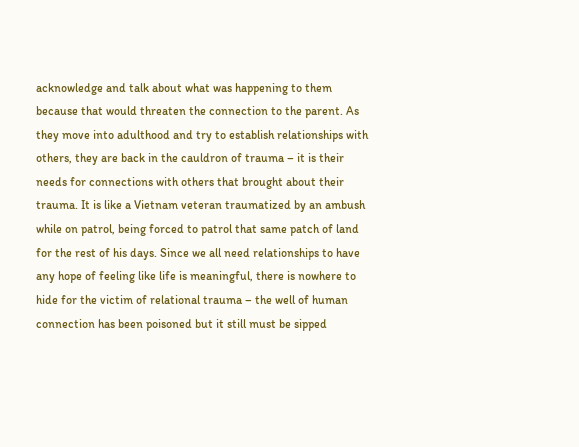acknowledge and talk about what was happening to them because that would threaten the connection to the parent. As they move into adulthood and try to establish relationships with others, they are back in the cauldron of trauma – it is their needs for connections with others that brought about their trauma. It is like a Vietnam veteran traumatized by an ambush while on patrol, being forced to patrol that same patch of land for the rest of his days. Since we all need relationships to have any hope of feeling like life is meaningful, there is nowhere to hide for the victim of relational trauma – the well of human connection has been poisoned but it still must be sipped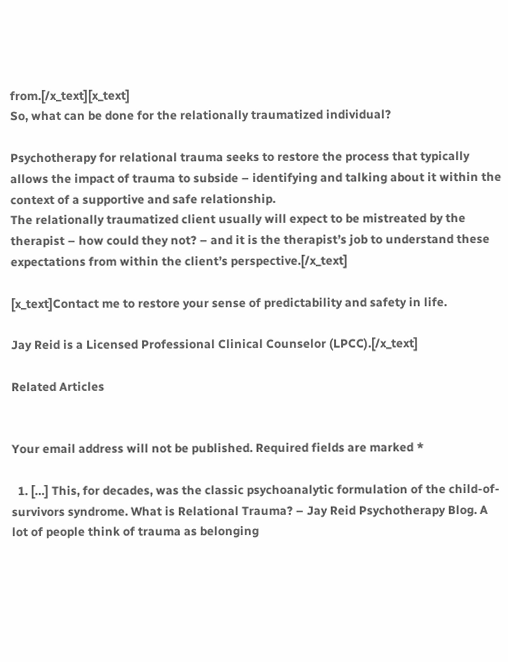from.[/x_text][x_text]
So, what can be done for the relationally traumatized individual?

Psychotherapy for relational trauma seeks to restore the process that typically allows the impact of trauma to subside – identifying and talking about it within the context of a supportive and safe relationship.
The relationally traumatized client usually will expect to be mistreated by the therapist – how could they not? – and it is the therapist’s job to understand these expectations from within the client’s perspective.[/x_text]

[x_text]Contact me to restore your sense of predictability and safety in life.

Jay Reid is a Licensed Professional Clinical Counselor (LPCC).[/x_text]

Related Articles


Your email address will not be published. Required fields are marked *

  1. […] This, for decades, was the classic psychoanalytic formulation of the child-of-survivors syndrome. What is Relational Trauma? – Jay Reid Psychotherapy Blog. A lot of people think of trauma as belonging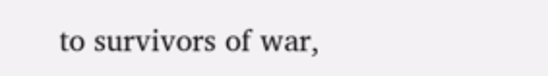to survivors of war,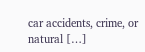car accidents, crime, or natural […]